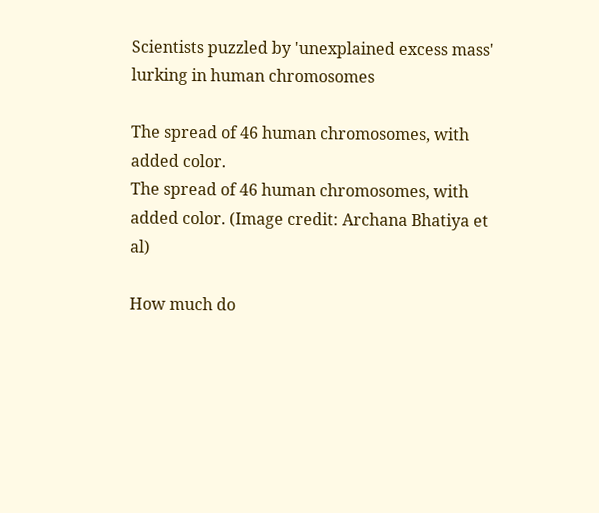Scientists puzzled by 'unexplained excess mass' lurking in human chromosomes

The spread of 46 human chromosomes, with added color.
The spread of 46 human chromosomes, with added color. (Image credit: Archana Bhatiya et al)

How much do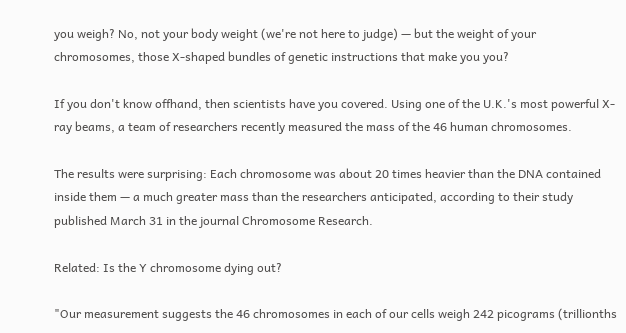you weigh? No, not your body weight (we're not here to judge) — but the weight of your chromosomes, those X-shaped bundles of genetic instructions that make you you?

If you don't know offhand, then scientists have you covered. Using one of the U.K.'s most powerful X-ray beams, a team of researchers recently measured the mass of the 46 human chromosomes.

The results were surprising: Each chromosome was about 20 times heavier than the DNA contained inside them — a much greater mass than the researchers anticipated, according to their study published March 31 in the journal Chromosome Research.

Related: Is the Y chromosome dying out?

"Our measurement suggests the 46 chromosomes in each of our cells weigh 242 picograms (trillionths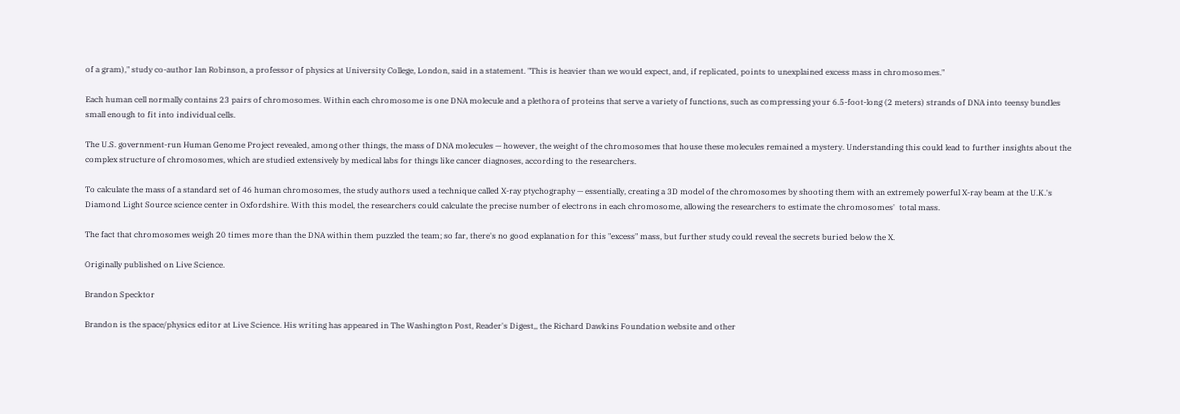of a gram)," study co-author Ian Robinson, a professor of physics at University College, London, said in a statement. "This is heavier than we would expect, and, if replicated, points to unexplained excess mass in chromosomes."

Each human cell normally contains 23 pairs of chromosomes. Within each chromosome is one DNA molecule and a plethora of proteins that serve a variety of functions, such as compressing your 6.5-foot-long (2 meters) strands of DNA into teensy bundles small enough to fit into individual cells.

The U.S. government-run Human Genome Project revealed, among other things, the mass of DNA molecules — however, the weight of the chromosomes that house these molecules remained a mystery. Understanding this could lead to further insights about the complex structure of chromosomes, which are studied extensively by medical labs for things like cancer diagnoses, according to the researchers.

To calculate the mass of a standard set of 46 human chromosomes, the study authors used a technique called X-ray ptychography — essentially, creating a 3D model of the chromosomes by shooting them with an extremely powerful X-ray beam at the U.K.'s Diamond Light Source science center in Oxfordshire. With this model, the researchers could calculate the precise number of electrons in each chromosome, allowing the researchers to estimate the chromosomes'  total mass.

The fact that chromosomes weigh 20 times more than the DNA within them puzzled the team; so far, there's no good explanation for this "excess" mass, but further study could reveal the secrets buried below the X.

Originally published on Live Science.

Brandon Specktor

Brandon is the space/physics editor at Live Science. His writing has appeared in The Washington Post, Reader's Digest,, the Richard Dawkins Foundation website and other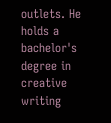outlets. He holds a bachelor's degree in creative writing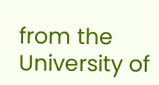from the University of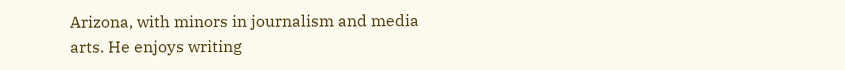Arizona, with minors in journalism and media arts. He enjoys writing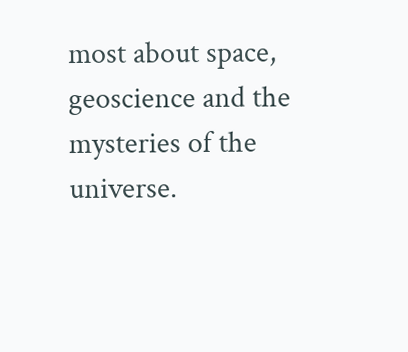most about space, geoscience and the mysteries of the universe.